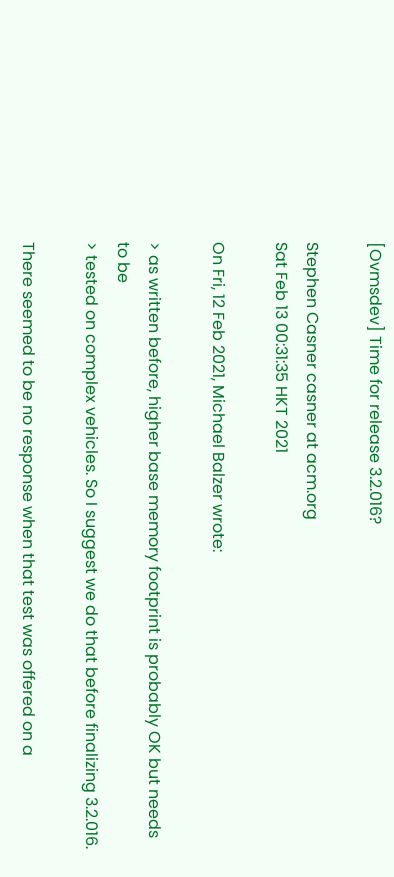[Ovmsdev] Time for release 3.2.016?

Stephen Casner casner at acm.org
Sat Feb 13 00:31:35 HKT 2021

On Fri, 12 Feb 2021, Michael Balzer wrote:

> as written before, higher base memory footprint is probably OK but needs to be
> tested on complex vehicles. So I suggest we do that before finalizing 3.2.016.

There seemed to be no response when that test was offered on a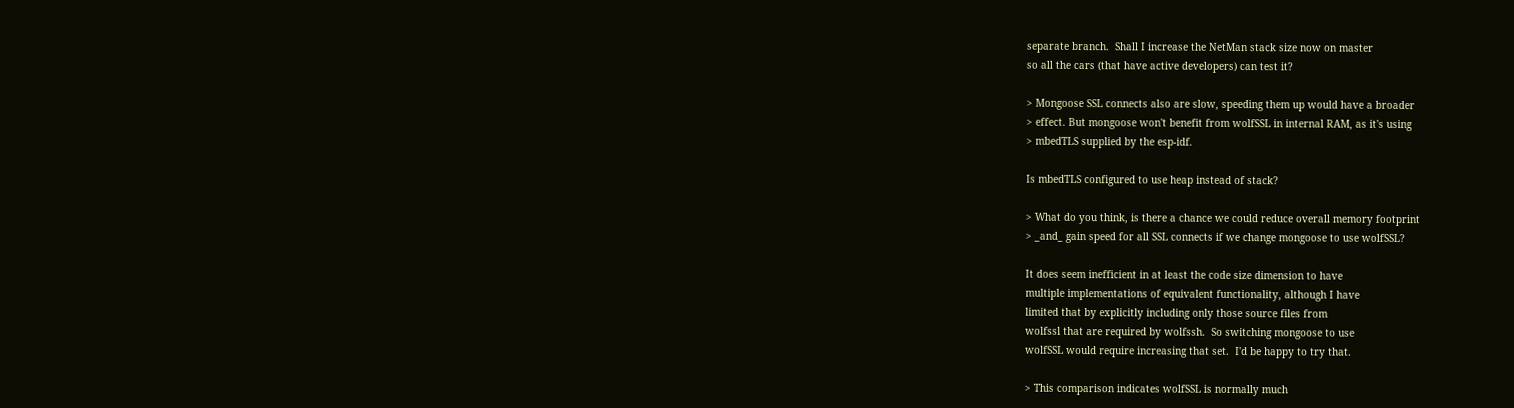separate branch.  Shall I increase the NetMan stack size now on master
so all the cars (that have active developers) can test it?

> Mongoose SSL connects also are slow, speeding them up would have a broader
> effect. But mongoose won't benefit from wolfSSL in internal RAM, as it's using
> mbedTLS supplied by the esp-idf.

Is mbedTLS configured to use heap instead of stack?

> What do you think, is there a chance we could reduce overall memory footprint
> _and_ gain speed for all SSL connects if we change mongoose to use wolfSSL?

It does seem inefficient in at least the code size dimension to have
multiple implementations of equivalent functionality, although I have
limited that by explicitly including only those source files from
wolfssl that are required by wolfssh.  So switching mongoose to use
wolfSSL would require increasing that set.  I'd be happy to try that.

> This comparison indicates wolfSSL is normally much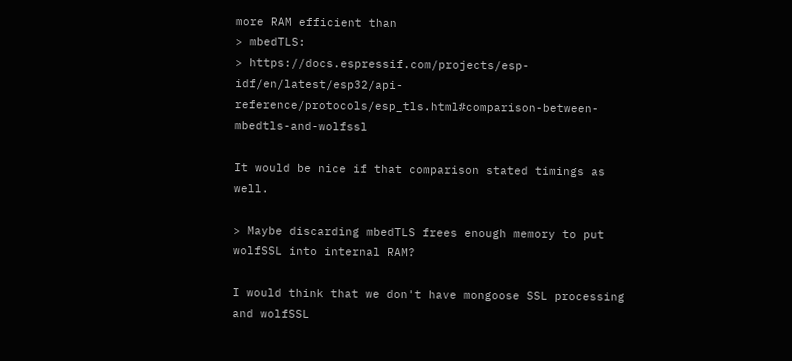more RAM efficient than
> mbedTLS:
> https://docs.espressif.com/projects/esp-idf/en/latest/esp32/api-reference/protocols/esp_tls.html#comparison-between-mbedtls-and-wolfssl

It would be nice if that comparison stated timings as well.

> Maybe discarding mbedTLS frees enough memory to put wolfSSL into internal RAM?

I would think that we don't have mongoose SSL processing and wolfSSL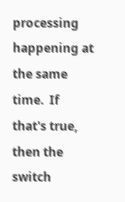processing happening at the same time.  If that's true, then the
switch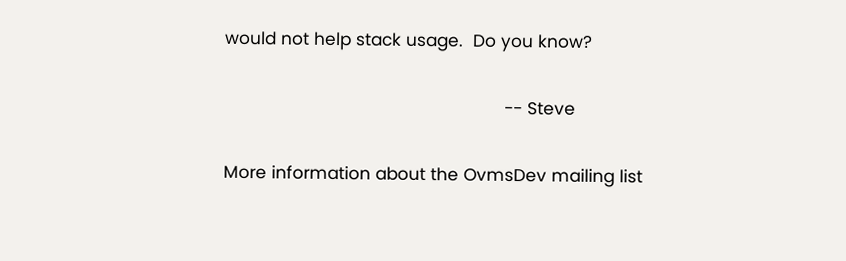would not help stack usage.  Do you know?

                                                        -- Steve

More information about the OvmsDev mailing list